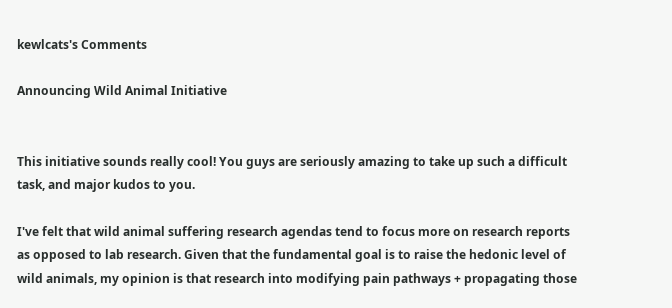kewlcats's Comments

Announcing Wild Animal Initiative


This initiative sounds really cool! You guys are seriously amazing to take up such a difficult task, and major kudos to you.

I've felt that wild animal suffering research agendas tend to focus more on research reports as opposed to lab research. Given that the fundamental goal is to raise the hedonic level of wild animals, my opinion is that research into modifying pain pathways + propagating those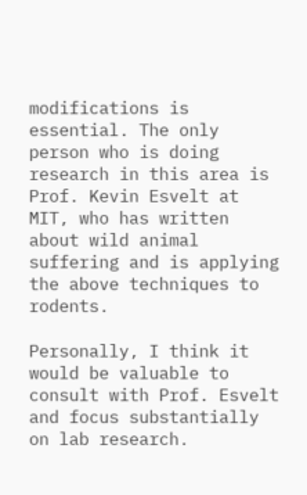modifications is essential. The only person who is doing research in this area is Prof. Kevin Esvelt at MIT, who has written about wild animal suffering and is applying the above techniques to rodents.

Personally, I think it would be valuable to consult with Prof. Esvelt and focus substantially on lab research.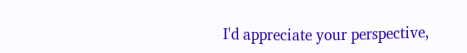I'd appreciate your perspective,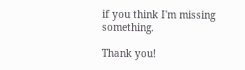if you think I'm missing something.

Thank you!